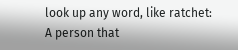look up any word, like ratchet:
A person that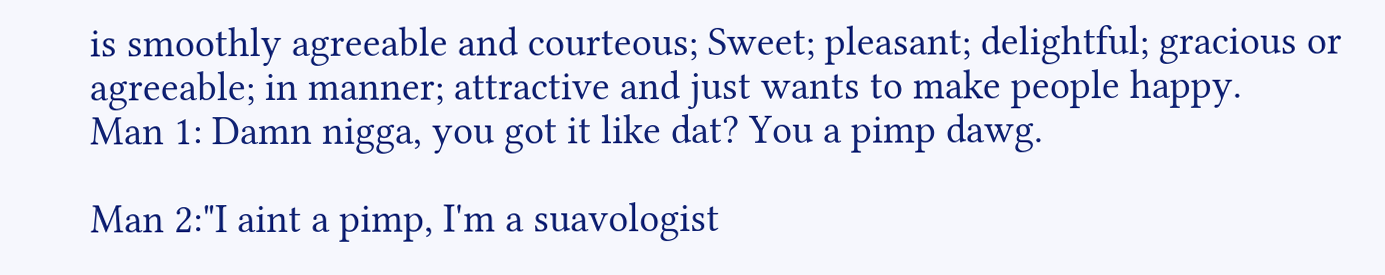is smoothly agreeable and courteous; Sweet; pleasant; delightful; gracious or agreeable; in manner; attractive and just wants to make people happy.
Man 1: Damn nigga, you got it like dat? You a pimp dawg.

Man 2:"I aint a pimp, I'm a suavologist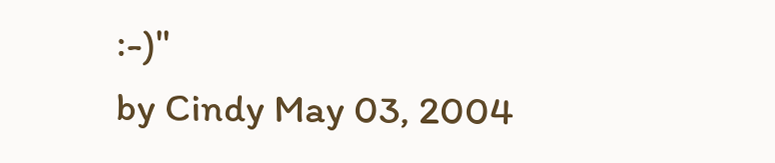:-)"
by Cindy May 03, 2004